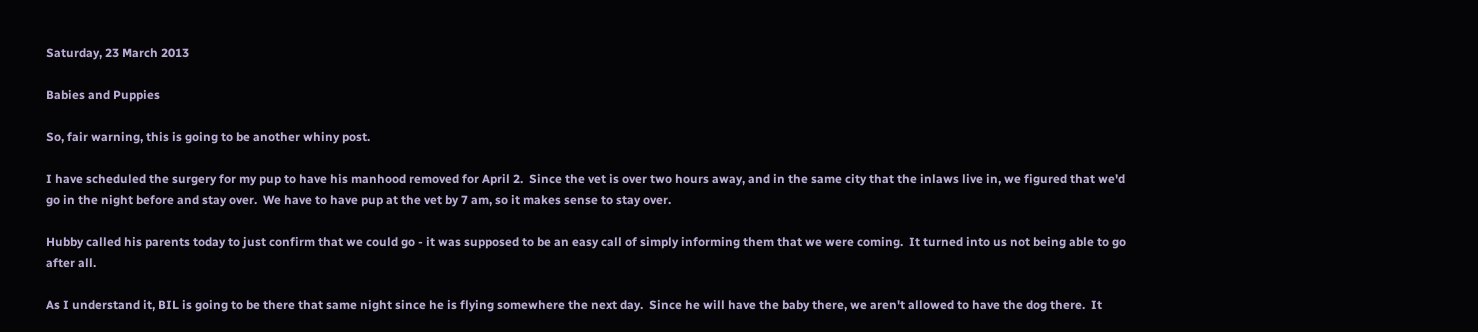Saturday, 23 March 2013

Babies and Puppies

So, fair warning, this is going to be another whiny post.

I have scheduled the surgery for my pup to have his manhood removed for April 2.  Since the vet is over two hours away, and in the same city that the inlaws live in, we figured that we'd go in the night before and stay over.  We have to have pup at the vet by 7 am, so it makes sense to stay over.

Hubby called his parents today to just confirm that we could go - it was supposed to be an easy call of simply informing them that we were coming.  It turned into us not being able to go after all.

As I understand it, BIL is going to be there that same night since he is flying somewhere the next day.  Since he will have the baby there, we aren't allowed to have the dog there.  It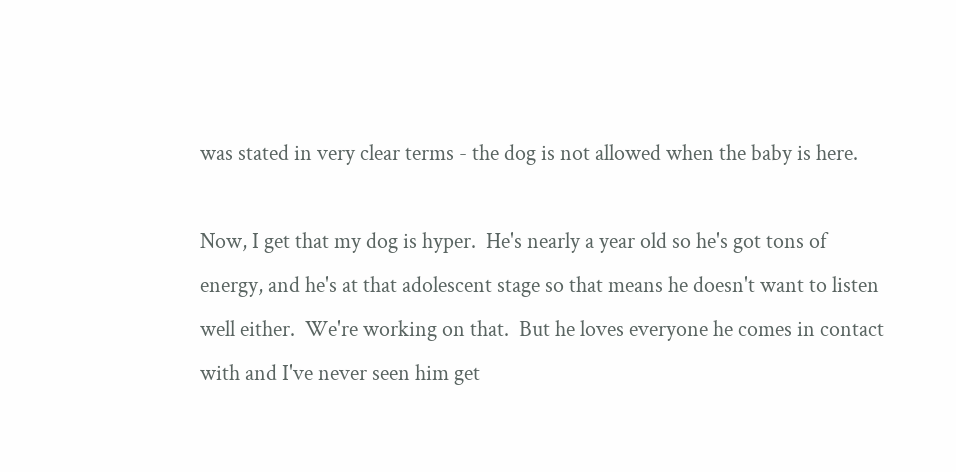was stated in very clear terms - the dog is not allowed when the baby is here.

Now, I get that my dog is hyper.  He's nearly a year old so he's got tons of energy, and he's at that adolescent stage so that means he doesn't want to listen well either.  We're working on that.  But he loves everyone he comes in contact with and I've never seen him get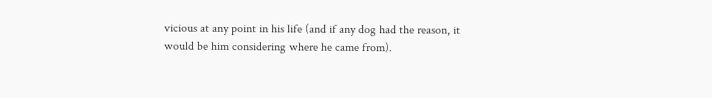vicious at any point in his life (and if any dog had the reason, it would be him considering where he came from).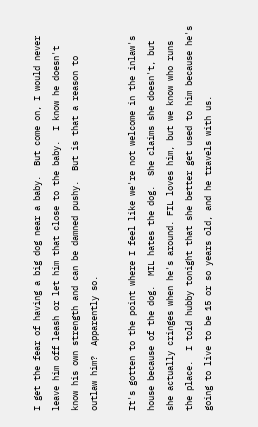I get the fear of having a big dog near a baby.  But come on, I would never leave him off leash or let him that close to the baby.  I know he doesn't know his own strength and can be damned pushy.  But is that a reason to outlaw him?  Apparently so.

It's gotten to the point where I feel like we're not welcome in the inlaw's house because of the dog.  MIL hates the dog.  She claims she doesn't, but she actually cringes when he's around. FIL loves him, but we know who runs the place.  I told hubby tonight that she better get used to him because he's going to live to be 15 or so years old, and he travels with us.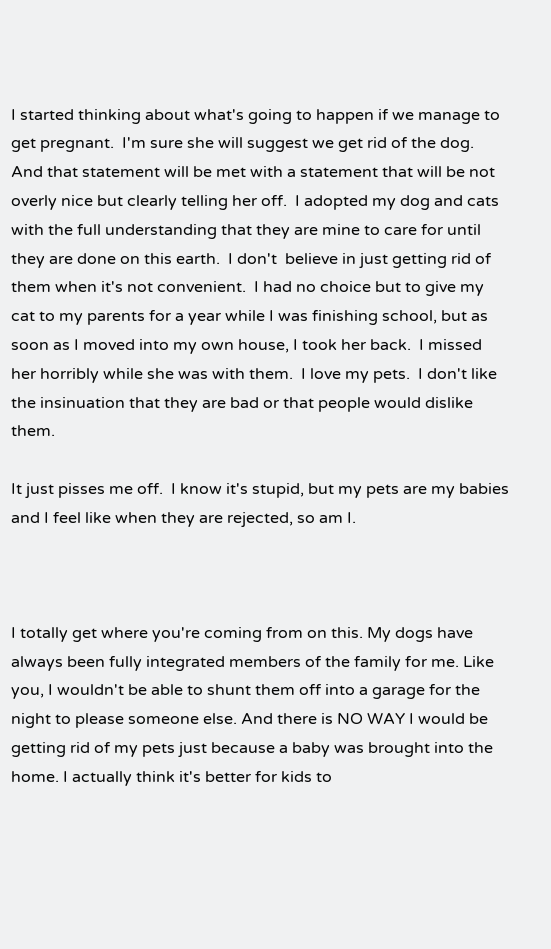I started thinking about what's going to happen if we manage to get pregnant.  I'm sure she will suggest we get rid of the dog.  And that statement will be met with a statement that will be not overly nice but clearly telling her off.  I adopted my dog and cats with the full understanding that they are mine to care for until they are done on this earth.  I don't  believe in just getting rid of them when it's not convenient.  I had no choice but to give my cat to my parents for a year while I was finishing school, but as soon as I moved into my own house, I took her back.  I missed her horribly while she was with them.  I love my pets.  I don't like the insinuation that they are bad or that people would dislike them.

It just pisses me off.  I know it's stupid, but my pets are my babies and I feel like when they are rejected, so am I.



I totally get where you're coming from on this. My dogs have always been fully integrated members of the family for me. Like you, I wouldn't be able to shunt them off into a garage for the night to please someone else. And there is NO WAY I would be getting rid of my pets just because a baby was brought into the home. I actually think it's better for kids to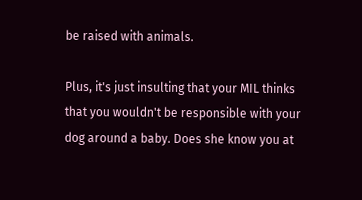be raised with animals.

Plus, it's just insulting that your MIL thinks that you wouldn't be responsible with your dog around a baby. Does she know you at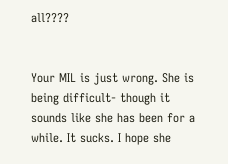all????


Your MIL is just wrong. She is being difficult- though it sounds like she has been for a while. It sucks. I hope she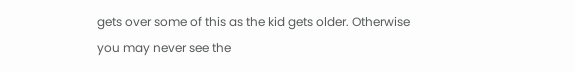gets over some of this as the kid gets older. Otherwise you may never see the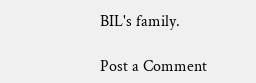BIL's family.

Post a Comment